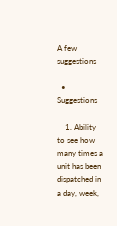A few suggestions

  • Suggestions

    1. Ability to see how many times a unit has been dispatched in a day, week,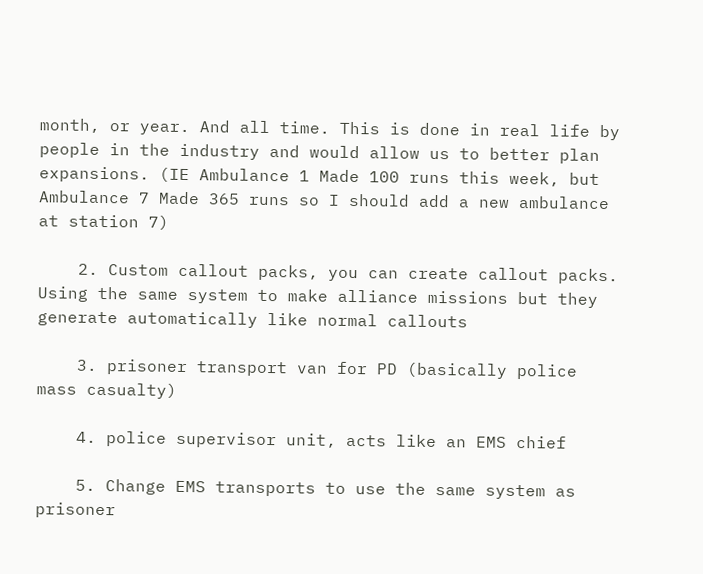month, or year. And all time. This is done in real life by people in the industry and would allow us to better plan expansions. (IE Ambulance 1 Made 100 runs this week, but Ambulance 7 Made 365 runs so I should add a new ambulance at station 7)

    2. Custom callout packs, you can create callout packs. Using the same system to make alliance missions but they generate automatically like normal callouts

    3. prisoner transport van for PD (basically police mass casualty)

    4. police supervisor unit, acts like an EMS chief

    5. Change EMS transports to use the same system as prisoner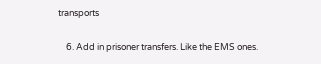transports

    6. Add in prisoner transfers. Like the EMS ones.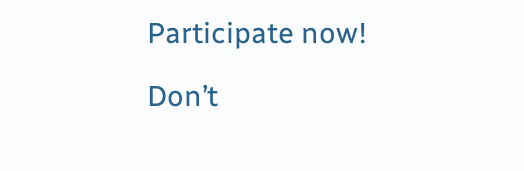Participate now!

Don’t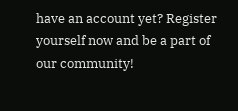have an account yet? Register yourself now and be a part of our community!